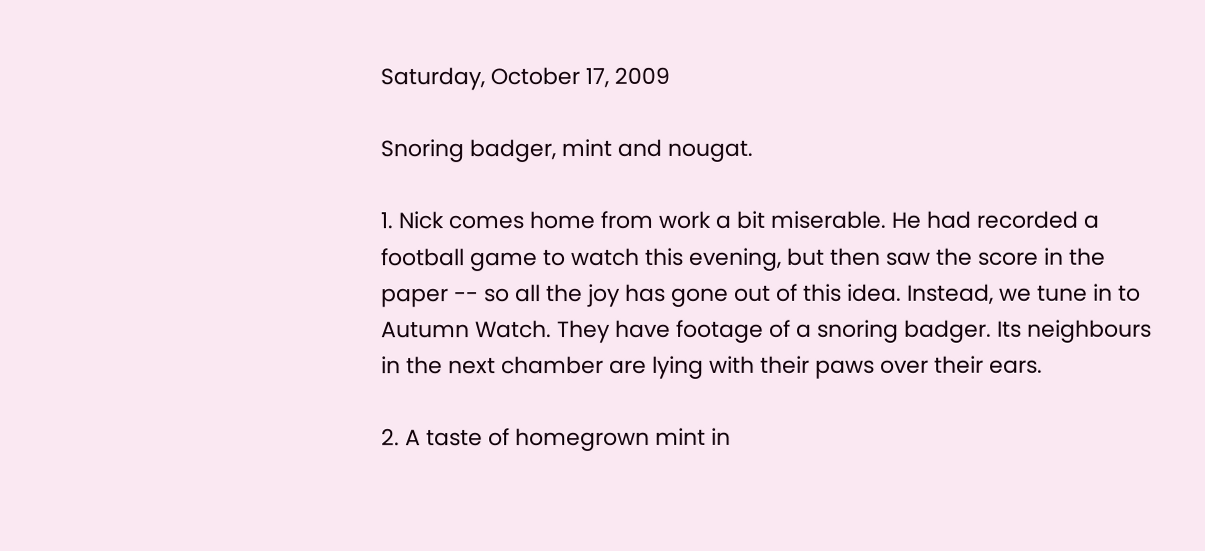Saturday, October 17, 2009

Snoring badger, mint and nougat.

1. Nick comes home from work a bit miserable. He had recorded a football game to watch this evening, but then saw the score in the paper -- so all the joy has gone out of this idea. Instead, we tune in to Autumn Watch. They have footage of a snoring badger. Its neighbours in the next chamber are lying with their paws over their ears.

2. A taste of homegrown mint in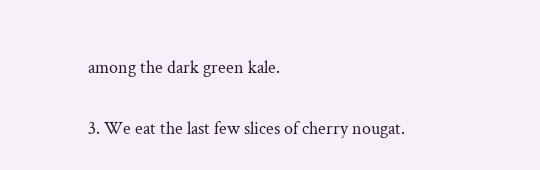among the dark green kale.

3. We eat the last few slices of cherry nougat.